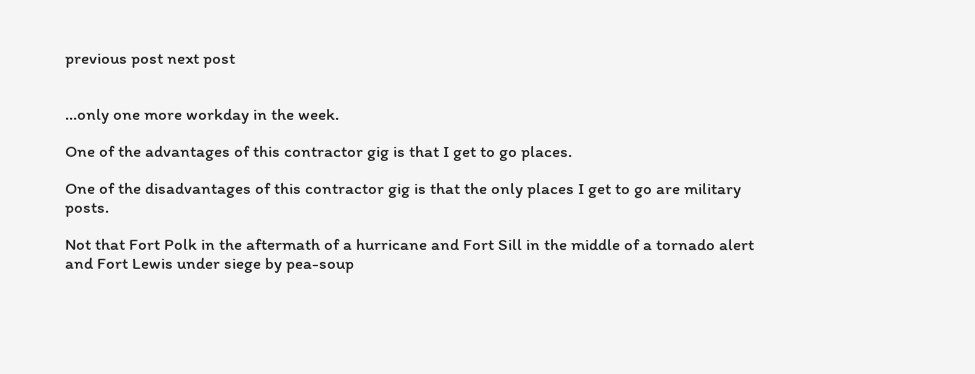previous post next post


...only one more workday in the week.

One of the advantages of this contractor gig is that I get to go places.

One of the disadvantages of this contractor gig is that the only places I get to go are military posts.

Not that Fort Polk in the aftermath of a hurricane and Fort Sill in the middle of a tornado alert and Fort Lewis under siege by pea-soup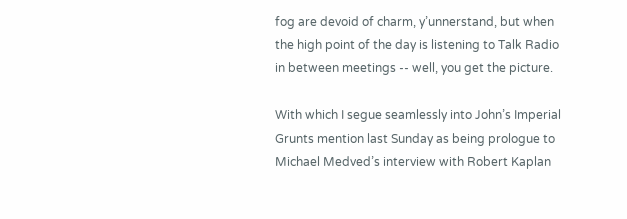fog are devoid of charm, y’unnerstand, but when the high point of the day is listening to Talk Radio in between meetings -- well, you get the picture.

With which I segue seamlessly into John’s Imperial Grunts mention last Sunday as being prologue to Michael Medved’s interview with Robert Kaplan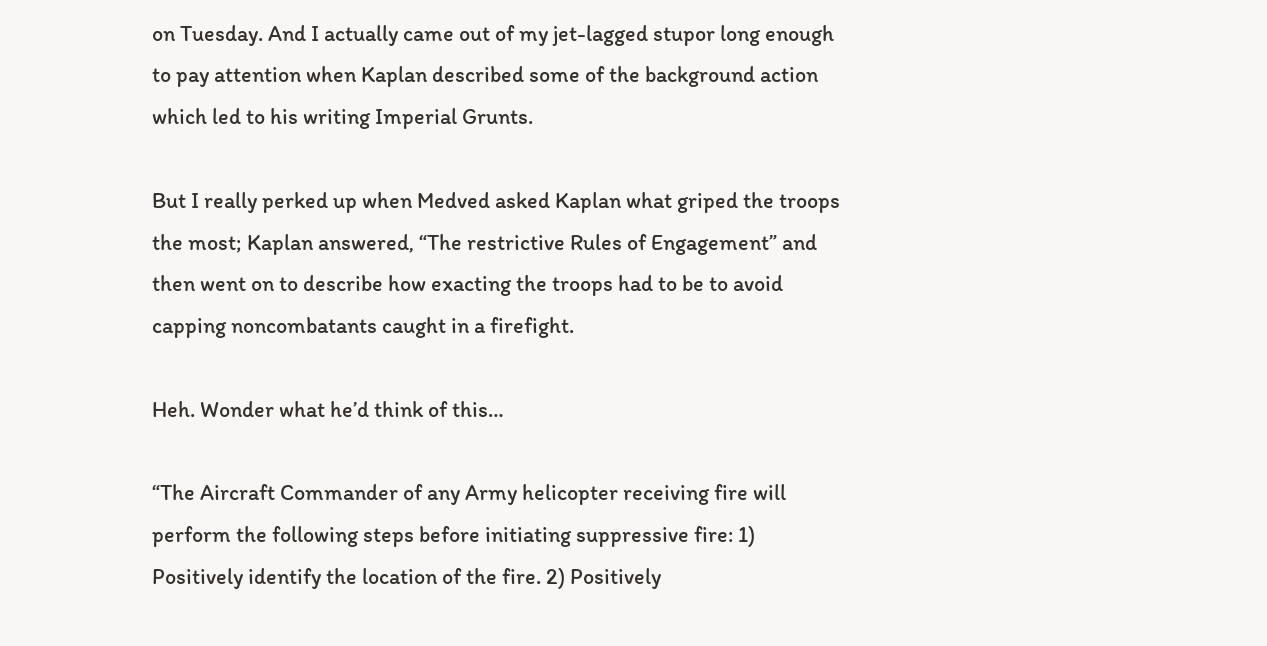on Tuesday. And I actually came out of my jet-lagged stupor long enough to pay attention when Kaplan described some of the background action which led to his writing Imperial Grunts.

But I really perked up when Medved asked Kaplan what griped the troops the most; Kaplan answered, “The restrictive Rules of Engagement” and then went on to describe how exacting the troops had to be to avoid capping noncombatants caught in a firefight.

Heh. Wonder what he’d think of this…

“The Aircraft Commander of any Army helicopter receiving fire will perform the following steps before initiating suppressive fire: 1) Positively identify the location of the fire. 2) Positively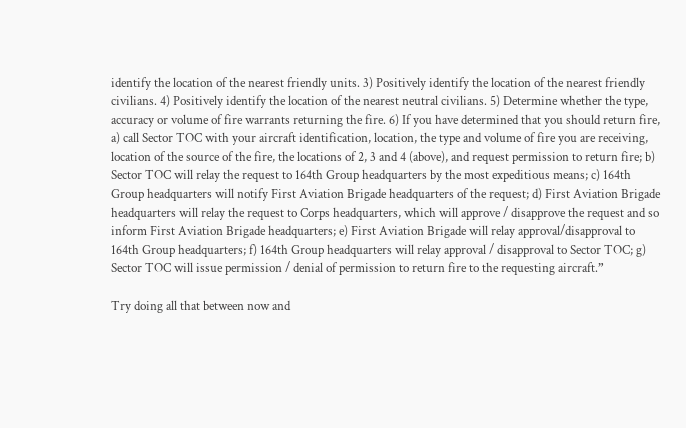identify the location of the nearest friendly units. 3) Positively identify the location of the nearest friendly civilians. 4) Positively identify the location of the nearest neutral civilians. 5) Determine whether the type, accuracy or volume of fire warrants returning the fire. 6) If you have determined that you should return fire, a) call Sector TOC with your aircraft identification, location, the type and volume of fire you are receiving, location of the source of the fire, the locations of 2, 3 and 4 (above), and request permission to return fire; b) Sector TOC will relay the request to 164th Group headquarters by the most expeditious means; c) 164th Group headquarters will notify First Aviation Brigade headquarters of the request; d) First Aviation Brigade headquarters will relay the request to Corps headquarters, which will approve / disapprove the request and so inform First Aviation Brigade headquarters; e) First Aviation Brigade will relay approval/disapproval to 164th Group headquarters; f) 164th Group headquarters will relay approval / disapproval to Sector TOC; g) Sector TOC will issue permission / denial of permission to return fire to the requesting aircraft.”

Try doing all that between now and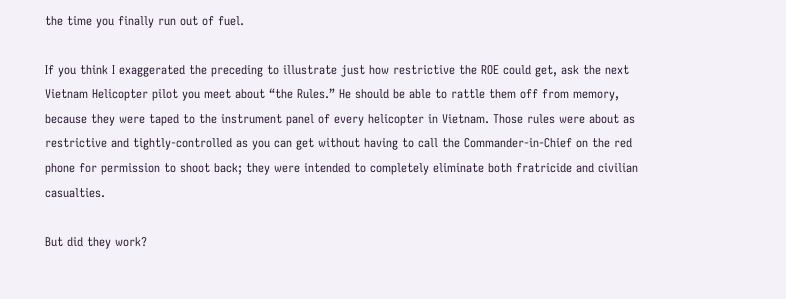the time you finally run out of fuel.

If you think I exaggerated the preceding to illustrate just how restrictive the ROE could get, ask the next Vietnam Helicopter pilot you meet about “the Rules.” He should be able to rattle them off from memory, because they were taped to the instrument panel of every helicopter in Vietnam. Those rules were about as restrictive and tightly-controlled as you can get without having to call the Commander-in-Chief on the red phone for permission to shoot back; they were intended to completely eliminate both fratricide and civilian casualties.

But did they work?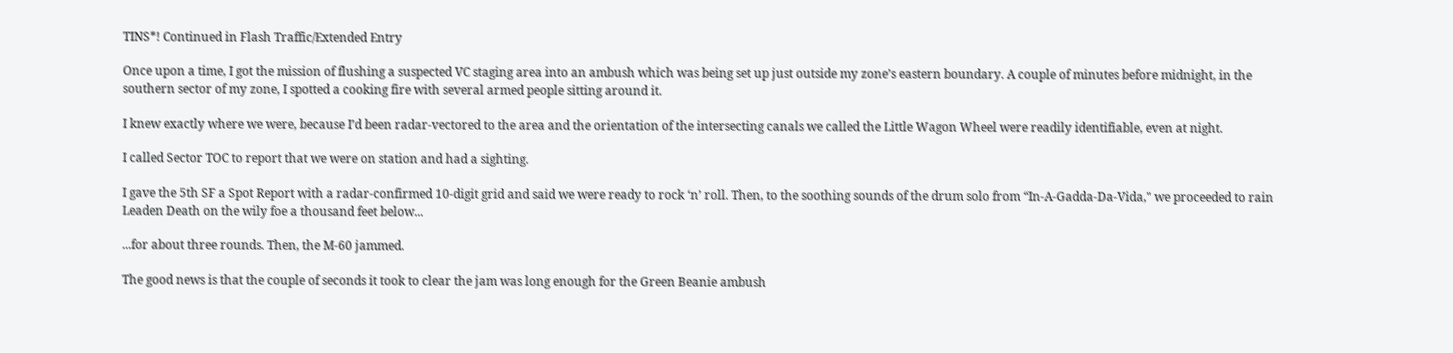TINS*! Continued in Flash Traffic/Extended Entry

Once upon a time, I got the mission of flushing a suspected VC staging area into an ambush which was being set up just outside my zone’s eastern boundary. A couple of minutes before midnight, in the southern sector of my zone, I spotted a cooking fire with several armed people sitting around it.

I knew exactly where we were, because I’d been radar-vectored to the area and the orientation of the intersecting canals we called the Little Wagon Wheel were readily identifiable, even at night.

I called Sector TOC to report that we were on station and had a sighting.

I gave the 5th SF a Spot Report with a radar-confirmed 10-digit grid and said we were ready to rock ‘n’ roll. Then, to the soothing sounds of the drum solo from “In-A-Gadda-Da-Vida," we proceeded to rain Leaden Death on the wily foe a thousand feet below...

...for about three rounds. Then, the M-60 jammed.

The good news is that the couple of seconds it took to clear the jam was long enough for the Green Beanie ambush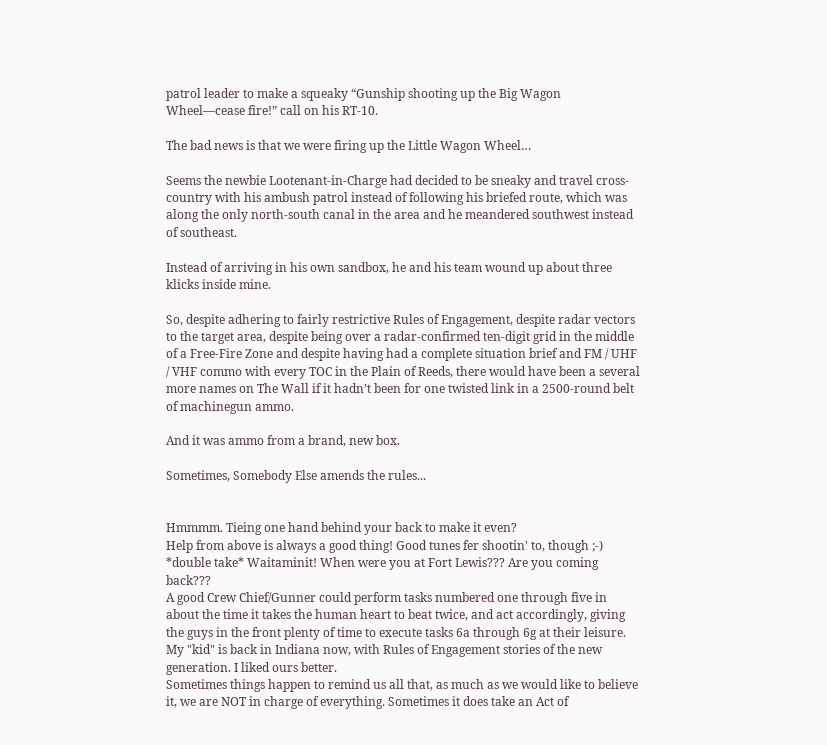patrol leader to make a squeaky “Gunship shooting up the Big Wagon Wheel—cease fire!” call on his RT-10.

The bad news is that we were firing up the Little Wagon Wheel…

Seems the newbie Lootenant-in-Charge had decided to be sneaky and travel cross-country with his ambush patrol instead of following his briefed route, which was along the only north-south canal in the area and he meandered southwest instead of southeast.

Instead of arriving in his own sandbox, he and his team wound up about three klicks inside mine.

So, despite adhering to fairly restrictive Rules of Engagement, despite radar vectors to the target area, despite being over a radar-confirmed ten-digit grid in the middle of a Free-Fire Zone and despite having had a complete situation brief and FM / UHF / VHF commo with every TOC in the Plain of Reeds, there would have been a several more names on The Wall if it hadn’t been for one twisted link in a 2500-round belt of machinegun ammo.

And it was ammo from a brand, new box.

Sometimes, Somebody Else amends the rules...


Hmmmm. Tieing one hand behind your back to make it even?
Help from above is always a good thing! Good tunes fer shootin' to, though ;-)
*double take* Waitaminit! When were you at Fort Lewis??? Are you coming back???
A good Crew Chief/Gunner could perform tasks numbered one through five in about the time it takes the human heart to beat twice, and act accordingly, giving the guys in the front plenty of time to execute tasks 6a through 6g at their leisure. My "kid" is back in Indiana now, with Rules of Engagement stories of the new generation. I liked ours better.
Sometimes things happen to remind us all that, as much as we would like to believe it, we are NOT in charge of everything. Sometimes it does take an Act of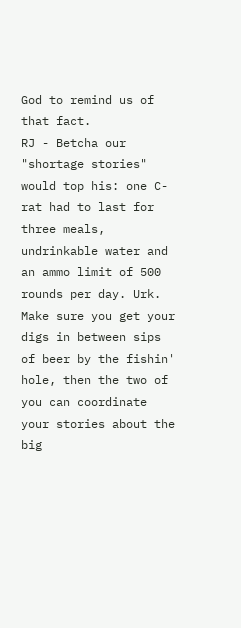God to remind us of that fact.
RJ - Betcha our "shortage stories" would top his: one C-rat had to last for three meals, undrinkable water and an ammo limit of 500 rounds per day. Urk. Make sure you get your digs in between sips of beer by the fishin' hole, then the two of you can coordinate your stories about the big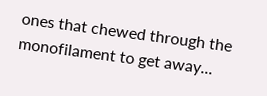ones that chewed through the monofilament to get away...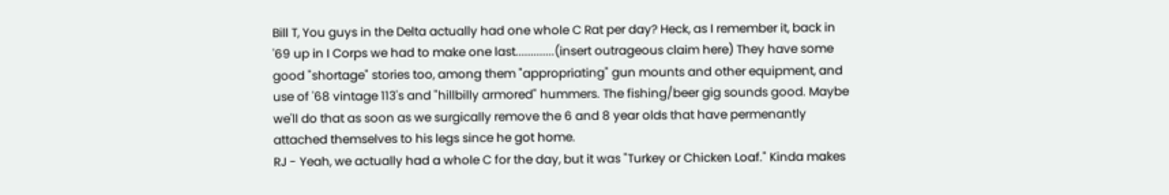Bill T, You guys in the Delta actually had one whole C Rat per day? Heck, as I remember it, back in '69 up in I Corps we had to make one last.............(insert outrageous claim here) They have some good "shortage" stories too, among them "appropriating" gun mounts and other equipment, and use of '68 vintage 113's and "hillbilly armored" hummers. The fishing/beer gig sounds good. Maybe we'll do that as soon as we surgically remove the 6 and 8 year olds that have permenantly attached themselves to his legs since he got home.
RJ - Yeah, we actually had a whole C for the day, but it was "Turkey or Chicken Loaf." Kinda makes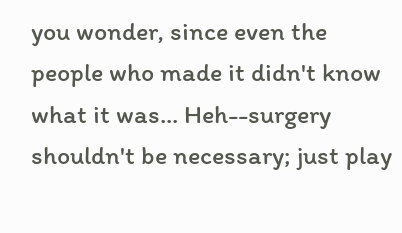you wonder, since even the people who made it didn't know what it was... Heh--surgery shouldn't be necessary; just play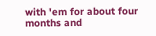with 'em for about four months and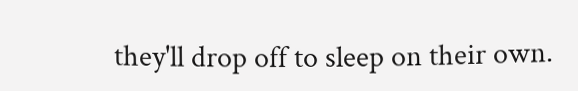they'll drop off to sleep on their own.